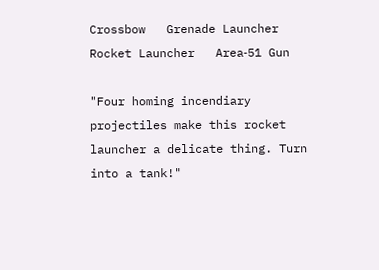Crossbow   Grenade Launcher   Rocket Launcher   Area‑51 Gun

"Four homing incendiary projectiles make this rocket launcher a delicate thing. Turn into a tank!"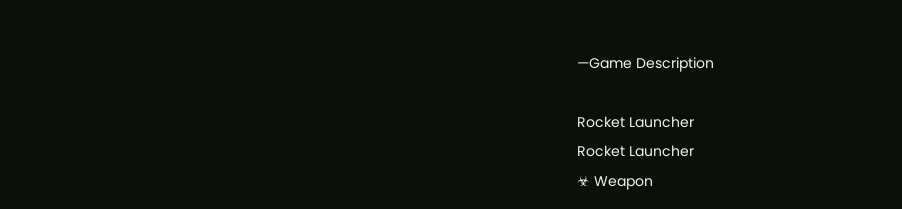—Game Description

Rocket Launcher
Rocket Launcher
☣ Weapon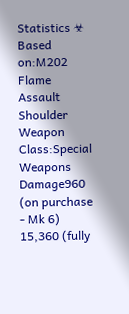Statistics ☣
Based on:M202 Flame Assault Shoulder Weapon
Class:Special Weapons
Damage960 (on purchase - Mk 6)
15,360 (fully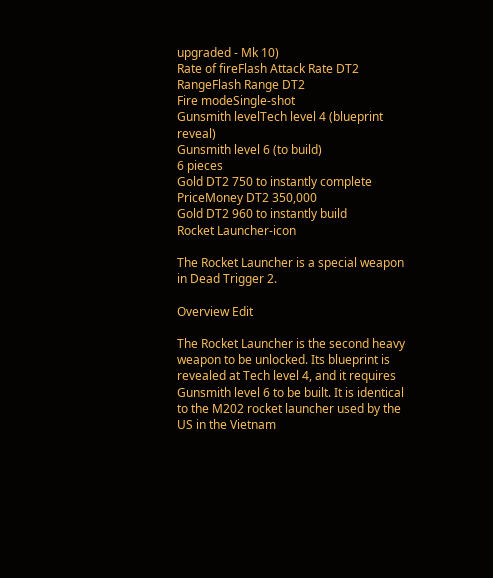upgraded - Mk 10)
Rate of fireFlash Attack Rate DT2
RangeFlash Range DT2
Fire modeSingle-shot
Gunsmith levelTech level 4 (blueprint reveal)
Gunsmith level 6 (to build)
6 pieces
Gold DT2 750 to instantly complete
PriceMoney DT2 350,000
Gold DT2 960 to instantly build
Rocket Launcher-icon

The Rocket Launcher is a special weapon in Dead Trigger 2.

Overview Edit

The Rocket Launcher is the second heavy weapon to be unlocked. Its blueprint is revealed at Tech level 4, and it requires Gunsmith level 6 to be built. It is identical to the M202 rocket launcher used by the US in the Vietnam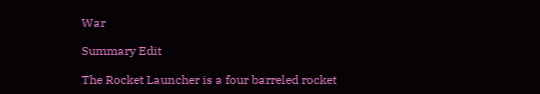War

Summary Edit

The Rocket Launcher is a four barreled rocket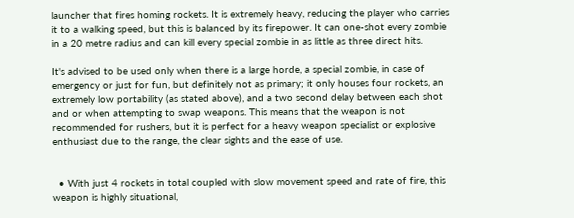launcher that fires homing rockets. It is extremely heavy, reducing the player who carries it to a walking speed, but this is balanced by its firepower. It can one-shot every zombie in a 20 metre radius and can kill every special zombie in as little as three direct hits.

It's advised to be used only when there is a large horde, a special zombie, in case of emergency or just for fun, but definitely not as primary; it only houses four rockets, an extremely low portability (as stated above), and a two second delay between each shot and or when attempting to swap weapons. This means that the weapon is not recommended for rushers, but it is perfect for a heavy weapon specialist or explosive enthusiast due to the range, the clear sights and the ease of use.


  • With just 4 rockets in total coupled with slow movement speed and rate of fire, this weapon is highly situational,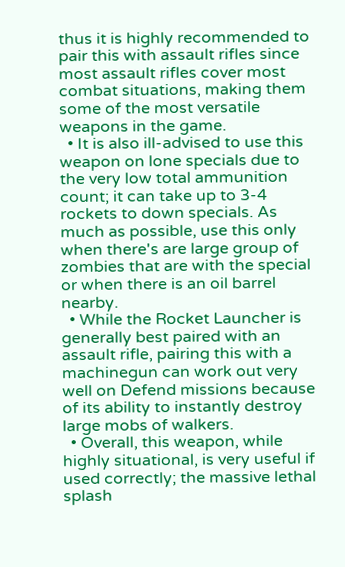thus it is highly recommended to pair this with assault rifles since most assault rifles cover most combat situations, making them some of the most versatile weapons in the game.
  • It is also ill-advised to use this weapon on lone specials due to the very low total ammunition count; it can take up to 3-4 rockets to down specials. As much as possible, use this only when there's are large group of zombies that are with the special or when there is an oil barrel nearby.
  • While the Rocket Launcher is generally best paired with an assault rifle, pairing this with a machinegun can work out very well on Defend missions because of its ability to instantly destroy large mobs of walkers.
  • Overall, this weapon, while highly situational, is very useful if used correctly; the massive lethal splash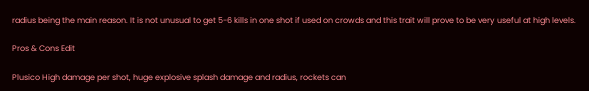radius being the main reason. It is not unusual to get 5-6 kills in one shot if used on crowds and this trait will prove to be very useful at high levels.

Pros & Cons Edit

Plusico High damage per shot, huge explosive splash damage and radius, rockets can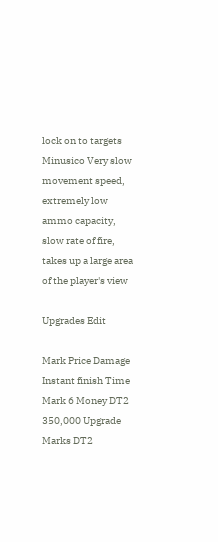lock on to targets
Minusico Very slow movement speed, extremely low ammo capacity, slow rate of fire, takes up a large area of the player's view

Upgrades Edit

Mark Price Damage Instant finish Time
Mark 6 Money DT2 350,000 Upgrade Marks DT2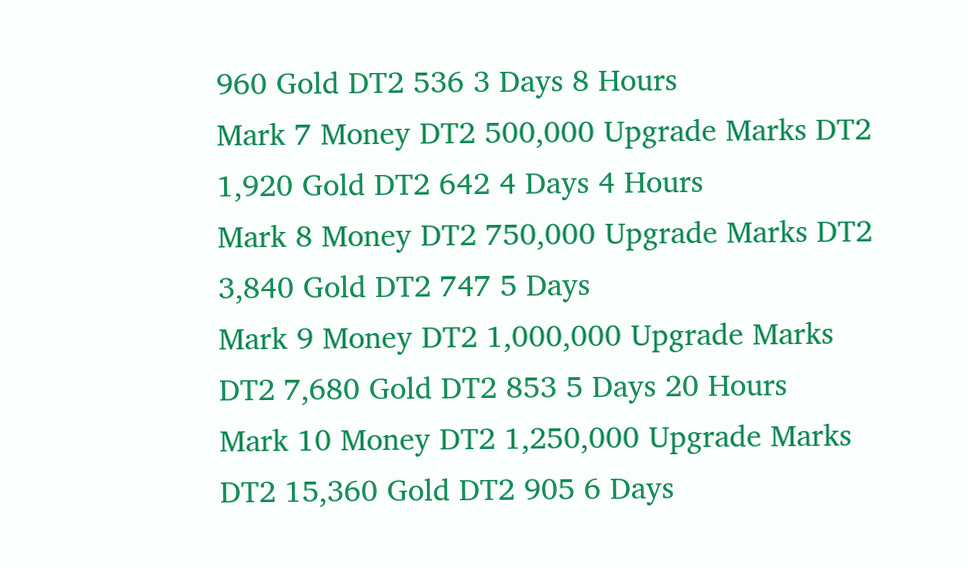960 Gold DT2 536 3 Days 8 Hours
Mark 7 Money DT2 500,000 Upgrade Marks DT2 1,920 Gold DT2 642 4 Days 4 Hours
Mark 8 Money DT2 750,000 Upgrade Marks DT2 3,840 Gold DT2 747 5 Days
Mark 9 Money DT2 1,000,000 Upgrade Marks DT2 7,680 Gold DT2 853 5 Days 20 Hours
Mark 10 Money DT2 1,250,000 Upgrade Marks DT2 15,360 Gold DT2 905 6 Days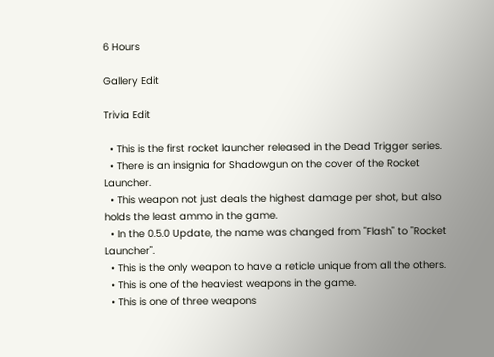6 Hours

Gallery Edit

Trivia Edit

  • This is the first rocket launcher released in the Dead Trigger series.
  • There is an insignia for Shadowgun on the cover of the Rocket Launcher.
  • This weapon not just deals the highest damage per shot, but also holds the least ammo in the game.
  • In the 0.5.0 Update, the name was changed from "Flash" to "Rocket Launcher".
  • This is the only weapon to have a reticle unique from all the others.
  • This is one of the heaviest weapons in the game.
  • This is one of three weapons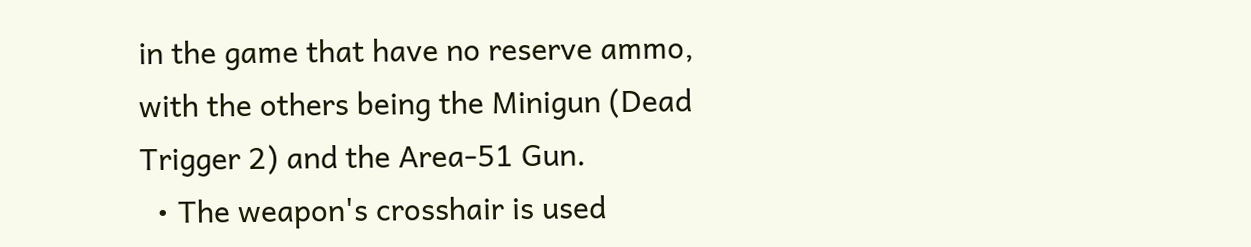in the game that have no reserve ammo, with the others being the Minigun (Dead Trigger 2) and the Area-51 Gun.
  • The weapon's crosshair is used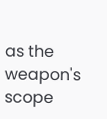as the weapon's scope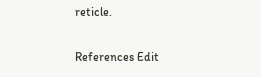reticle.

References Edit